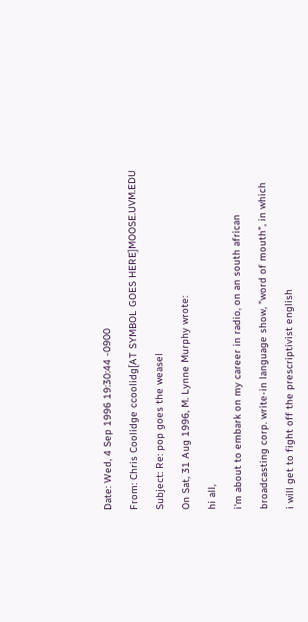Date: Wed, 4 Sep 1996 19:30:44 -0900

From: Chris Coolidge ccoolidg[AT SYMBOL GOES HERE]MOOSE.UVM.EDU

Subject: Re: pop goes the weasel

On Sat, 31 Aug 1996, M. Lynne Murphy wrote:

hi all,

i'm about to embark on my career in radio, on an south african

broadcasting corp. write-in language show, "word of mouth", in which

i will get to fight off the prescriptivist english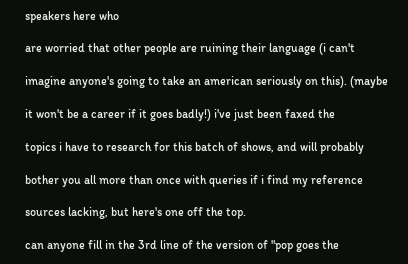speakers here who

are worried that other people are ruining their language (i can't

imagine anyone's going to take an american seriously on this). (maybe

it won't be a career if it goes badly!) i've just been faxed the

topics i have to research for this batch of shows, and will probably

bother you all more than once with queries if i find my reference

sources lacking, but here's one off the top.

can anyone fill in the 3rd line of the version of "pop goes the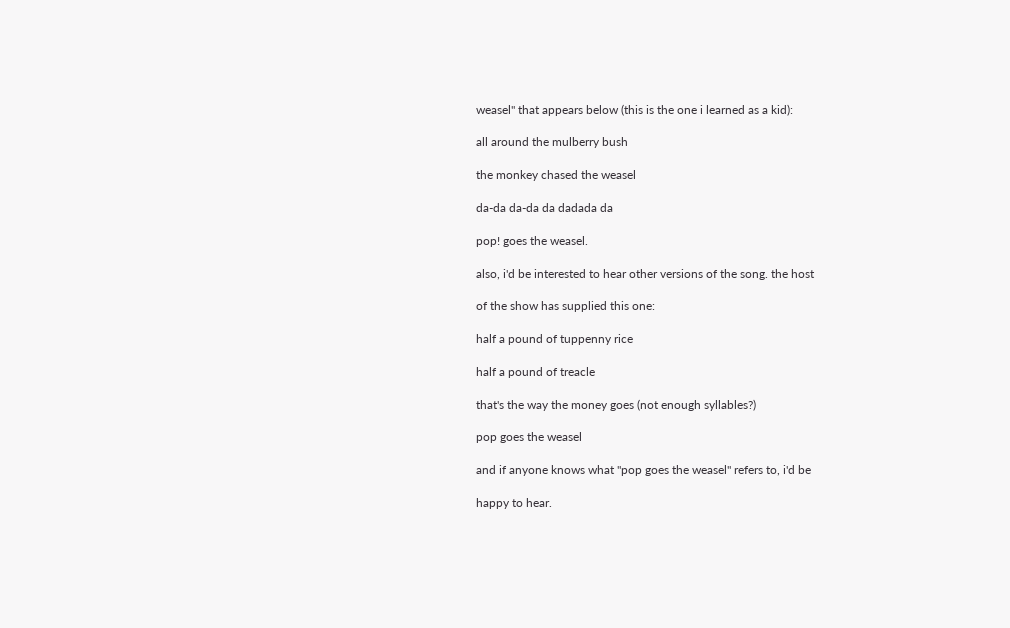weasel" that appears below (this is the one i learned as a kid):

all around the mulberry bush

the monkey chased the weasel

da-da da-da da dadada da

pop! goes the weasel.

also, i'd be interested to hear other versions of the song. the host

of the show has supplied this one:

half a pound of tuppenny rice

half a pound of treacle

that's the way the money goes (not enough syllables?)

pop goes the weasel

and if anyone knows what "pop goes the weasel" refers to, i'd be

happy to hear.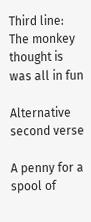Third line: The monkey thought is was all in fun

Alternative second verse

A penny for a spool of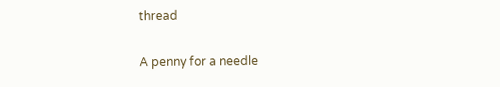thread

A penny for a needle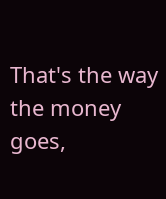That's the way the money goes,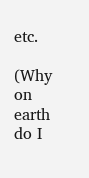etc.

(Why on earth do I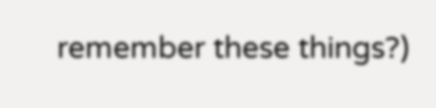remember these things?)